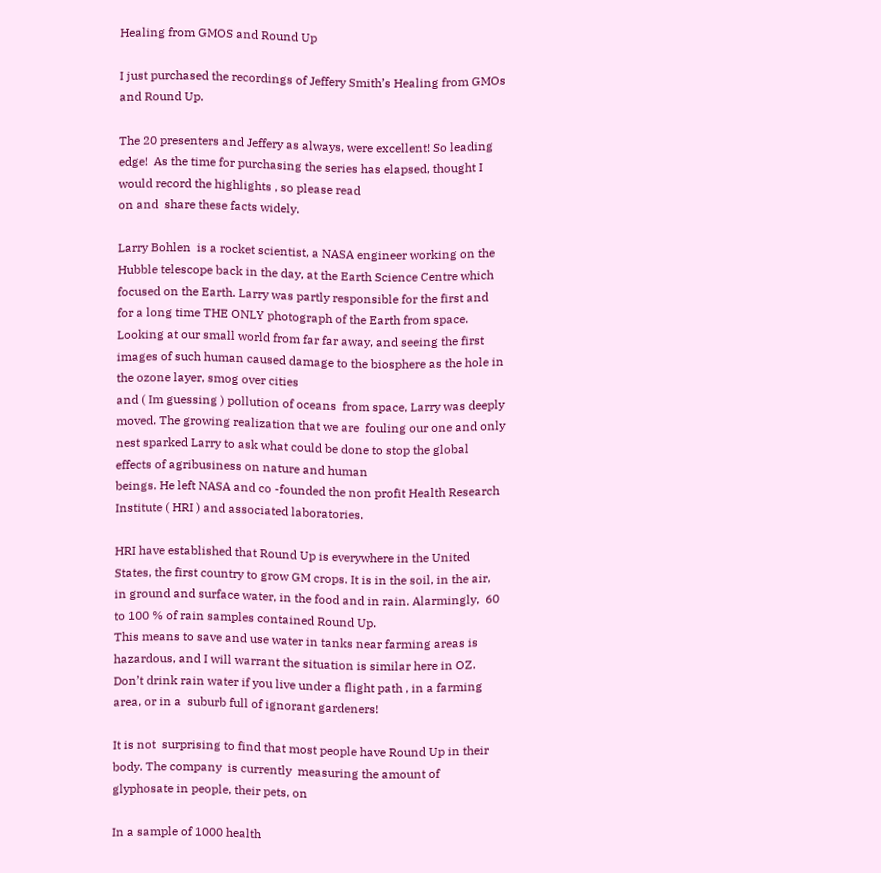Healing from GMOS and Round Up

I just purchased the recordings of Jeffery Smith’s Healing from GMOs and Round Up.

The 20 presenters and Jeffery as always, were excellent! So leading edge!  As the time for purchasing the series has elapsed, thought I would record the highlights , so please read
on and  share these facts widely.

Larry Bohlen  is a rocket scientist, a NASA engineer working on the Hubble telescope back in the day, at the Earth Science Centre which focused on the Earth. Larry was partly responsible for the first and for a long time THE ONLY photograph of the Earth from space. Looking at our small world from far far away, and seeing the first images of such human caused damage to the biosphere as the hole in the ozone layer, smog over cities
and ( Im guessing ) pollution of oceans  from space, Larry was deeply moved. The growing realization that we are  fouling our one and only nest sparked Larry to ask what could be done to stop the global effects of agribusiness on nature and human
beings. He left NASA and co -founded the non profit Health Research Institute ( HRI ) and associated laboratories.

HRI have established that Round Up is everywhere in the United States, the first country to grow GM crops. It is in the soil, in the air, in ground and surface water, in the food and in rain. Alarmingly,  60 to 100 % of rain samples contained Round Up.
This means to save and use water in tanks near farming areas is hazardous, and I will warrant the situation is similar here in OZ. Don’t drink rain water if you live under a flight path , in a farming area, or in a  suburb full of ignorant gardeners!

It is not  surprising to find that most people have Round Up in their body. The company  is currently  measuring the amount of glyphosate in people, their pets, on

In a sample of 1000 health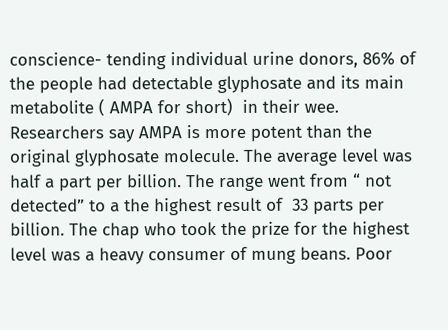conscience- tending individual urine donors, 86% of the people had detectable glyphosate and its main metabolite ( AMPA for short)  in their wee. Researchers say AMPA is more potent than the original glyphosate molecule. The average level was half a part per billion. The range went from “ not detected” to a the highest result of  33 parts per billion. The chap who took the prize for the highest level was a heavy consumer of mung beans. Poor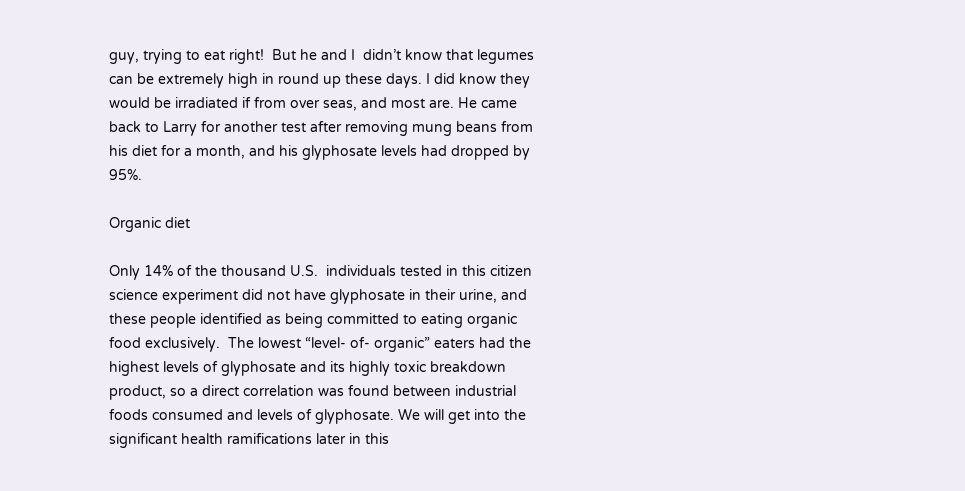guy, trying to eat right!  But he and I  didn’t know that legumes can be extremely high in round up these days. I did know they would be irradiated if from over seas, and most are. He came back to Larry for another test after removing mung beans from his diet for a month, and his glyphosate levels had dropped by 95%.

Organic diet

Only 14% of the thousand U.S.  individuals tested in this citizen science experiment did not have glyphosate in their urine, and these people identified as being committed to eating organic food exclusively.  The lowest “level- of- organic” eaters had the highest levels of glyphosate and its highly toxic breakdown product, so a direct correlation was found between industrial foods consumed and levels of glyphosate. We will get into the significant health ramifications later in this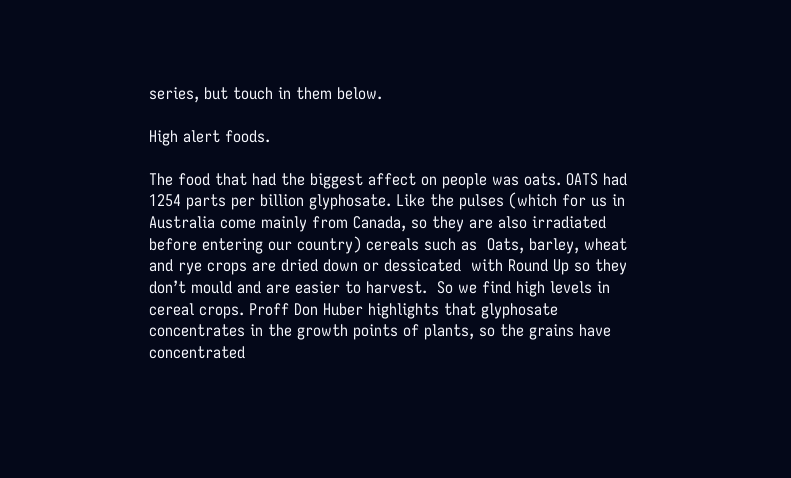series, but touch in them below.

High alert foods.

The food that had the biggest affect on people was oats. OATS had 1254 parts per billion glyphosate. Like the pulses (which for us in Australia come mainly from Canada, so they are also irradiated before entering our country) cereals such as  Oats, barley, wheat and rye crops are dried down or dessicated  with Round Up so they don’t mould and are easier to harvest.  So we find high levels in cereal crops. Proff Don Huber highlights that glyphosate concentrates in the growth points of plants, so the grains have concentrated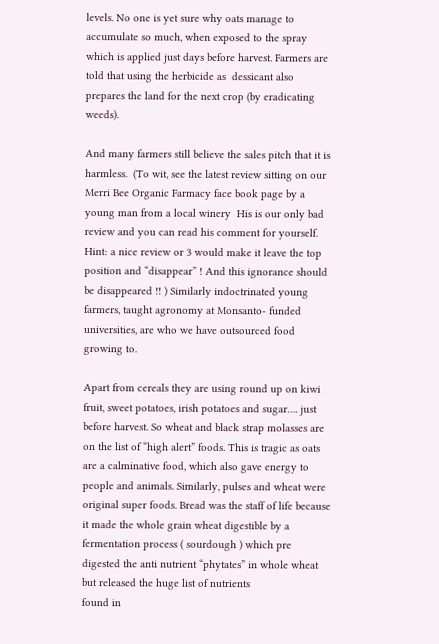levels. No one is yet sure why oats manage to accumulate so much, when exposed to the spray which is applied just days before harvest. Farmers are told that using the herbicide as  dessicant also prepares the land for the next crop (by eradicating weeds).

And many farmers still believe the sales pitch that it is harmless.  (To wit, see the latest review sitting on our Merri Bee Organic Farmacy face book page by a young man from a local winery  His is our only bad review and you can read his comment for yourself. Hint: a nice review or 3 would make it leave the top position and “disappear” ! And this ignorance should be disappeared !! ) Similarly indoctrinated young farmers, taught agronomy at Monsanto- funded universities, are who we have outsourced food growing to.

Apart from cereals they are using round up on kiwi fruit, sweet potatoes, irish potatoes and sugar…. just before harvest. So wheat and black strap molasses are on the list of “high alert” foods. This is tragic as oats are a calminative food, which also gave energy to people and animals. Similarly, pulses and wheat were original super foods. Bread was the staff of life because it made the whole grain wheat digestible by a fermentation process ( sourdough ) which pre digested the anti nutrient “phytates” in whole wheat but released the huge list of nutrients
found in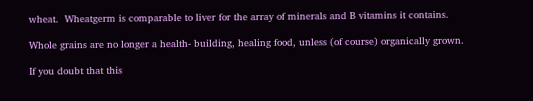wheat.  Wheatgerm is comparable to liver for the array of minerals and B vitamins it contains.

Whole grains are no longer a health- building, healing food, unless (of course) organically grown.

If you doubt that this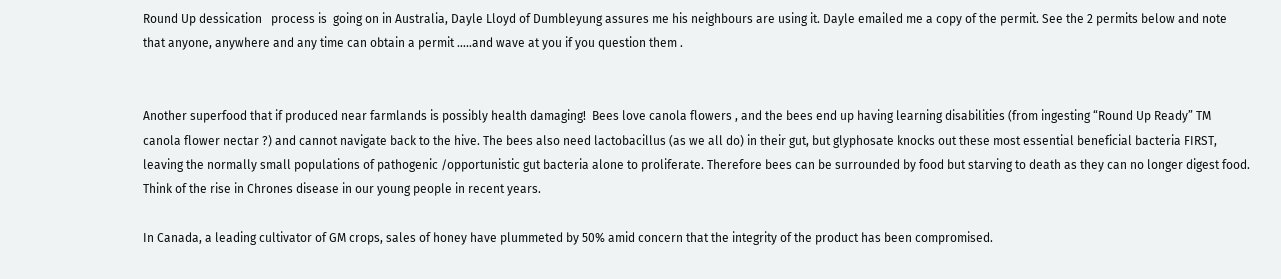Round Up dessication   process is  going on in Australia, Dayle Lloyd of Dumbleyung assures me his neighbours are using it. Dayle emailed me a copy of the permit. See the 2 permits below and note that anyone, anywhere and any time can obtain a permit …..and wave at you if you question them .


Another superfood that if produced near farmlands is possibly health damaging!  Bees love canola flowers , and the bees end up having learning disabilities (from ingesting “Round Up Ready” TM canola flower nectar ?) and cannot navigate back to the hive. The bees also need lactobacillus (as we all do) in their gut, but glyphosate knocks out these most essential beneficial bacteria FIRST, leaving the normally small populations of pathogenic /opportunistic gut bacteria alone to proliferate. Therefore bees can be surrounded by food but starving to death as they can no longer digest food. Think of the rise in Chrones disease in our young people in recent years.

In Canada, a leading cultivator of GM crops, sales of honey have plummeted by 50% amid concern that the integrity of the product has been compromised.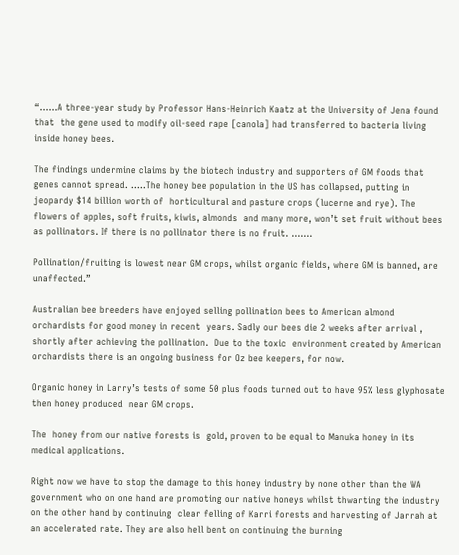“……A three-year study by Professor Hans-Heinrich Kaatz at the University of Jena found that  the gene used to modify oil-seed rape [canola] had transferred to bacteria living inside honey bees.

The findings undermine claims by the biotech industry and supporters of GM foods that genes cannot spread. …..The honey bee population in the US has collapsed, putting in jeopardy $14 billion worth of  horticultural and pasture crops (lucerne and rye). The flowers of apples, soft fruits, kiwis, almonds  and many more, won’t set fruit without bees as pollinators. If there is no pollinator there is no fruit. ….…

Pollination/fruiting is lowest near GM crops, whilst organic fields, where GM is banned, are  unaffected.”

Australian bee breeders have enjoyed selling pollination bees to American almond orchardists for good money in recent  years. Sadly our bees die 2 weeks after arrival , shortly after achieving the pollination.  Due to the toxic  environment created by American orchardists there is an ongoing business for Oz bee keepers, for now.

Organic honey in Larry’s tests of some 50 plus foods turned out to have 95% less glyphosate then honey produced  near GM crops.

The  honey from our native forests is  gold, proven to be equal to Manuka honey in its medical applications.

Right now we have to stop the damage to this honey industry by none other than the WA  government who on one hand are promoting our native honeys whilst thwarting the industry on the other hand by continuing  clear felling of Karri forests and harvesting of Jarrah at an accelerated rate. They are also hell bent on continuing the burning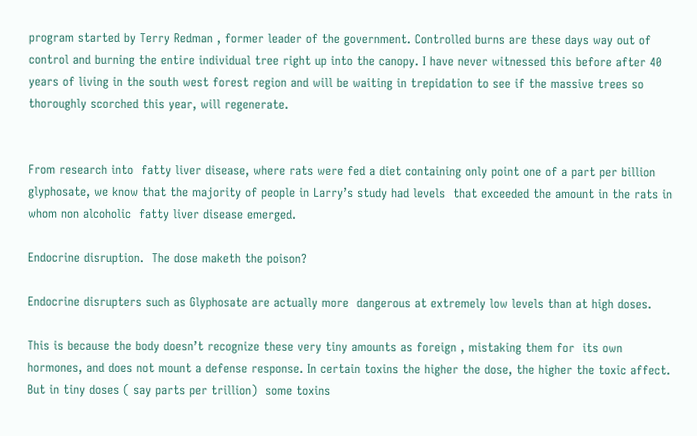program started by Terry Redman , former leader of the government. Controlled burns are these days way out of control and burning the entire individual tree right up into the canopy. I have never witnessed this before after 40 years of living in the south west forest region and will be waiting in trepidation to see if the massive trees so
thoroughly scorched this year, will regenerate.


From research into  fatty liver disease, where rats were fed a diet containing only point one of a part per billion glyphosate, we know that the majority of people in Larry’s study had levels  that exceeded the amount in the rats in whom non alcoholic  fatty liver disease emerged.

Endocrine disruption.  The dose maketh the poison?

Endocrine disrupters such as Glyphosate are actually more  dangerous at extremely low levels than at high doses.

This is because the body doesn’t recognize these very tiny amounts as foreign , mistaking them for  its own hormones, and does not mount a defense response. In certain toxins the higher the dose, the higher the toxic affect. But in tiny doses ( say parts per trillion)  some toxins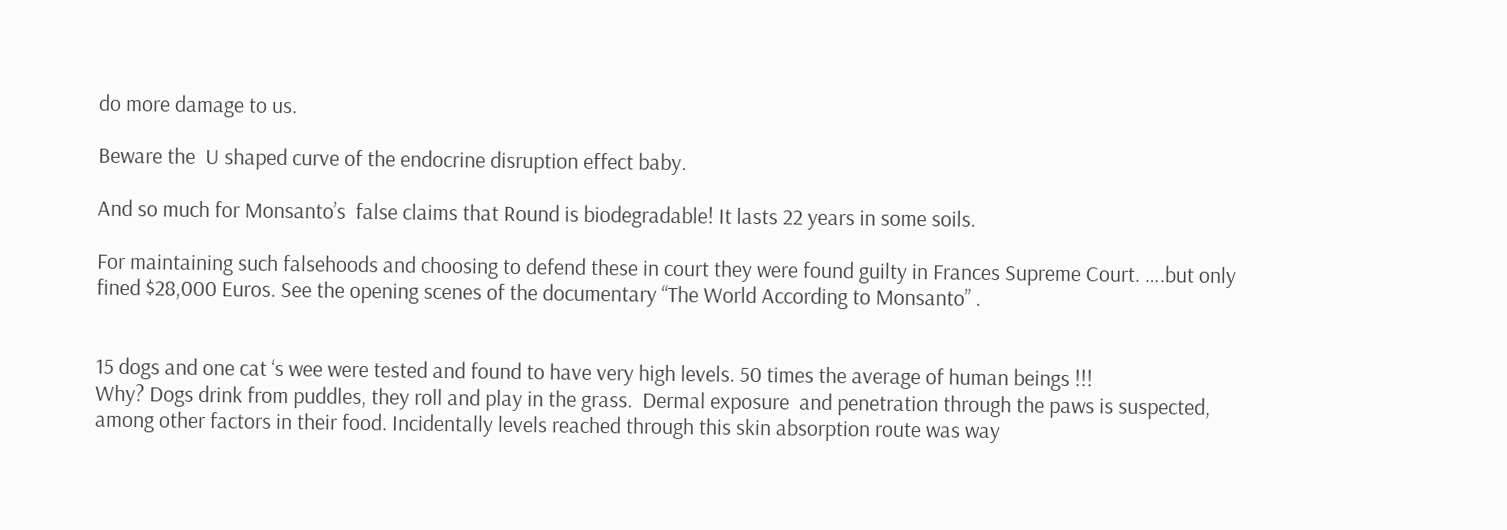do more damage to us.

Beware the  U shaped curve of the endocrine disruption effect baby.

And so much for Monsanto’s  false claims that Round is biodegradable! It lasts 22 years in some soils.

For maintaining such falsehoods and choosing to defend these in court they were found guilty in Frances Supreme Court. ….but only fined $28,000 Euros. See the opening scenes of the documentary “The World According to Monsanto” .


15 dogs and one cat ‘s wee were tested and found to have very high levels. 50 times the average of human beings !!!
Why? Dogs drink from puddles, they roll and play in the grass.  Dermal exposure  and penetration through the paws is suspected, among other factors in their food. Incidentally levels reached through this skin absorption route was way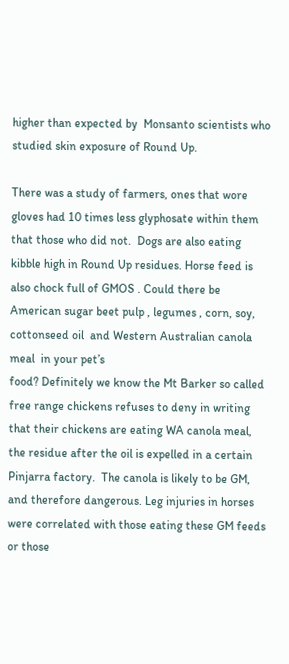higher than expected by  Monsanto scientists who studied skin exposure of Round Up.

There was a study of farmers, ones that wore gloves had 10 times less glyphosate within them that those who did not.  Dogs are also eating kibble high in Round Up residues. Horse feed is also chock full of GMOS . Could there be American sugar beet pulp , legumes , corn, soy, cottonseed oil  and Western Australian canola meal  in your pet’s
food? Definitely we know the Mt Barker so called free range chickens refuses to deny in writing that their chickens are eating WA canola meal, the residue after the oil is expelled in a certain Pinjarra factory.  The canola is likely to be GM, and therefore dangerous. Leg injuries in horses were correlated with those eating these GM feeds or those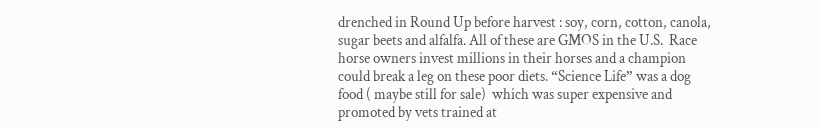drenched in Round Up before harvest : soy, corn, cotton, canola, sugar beets and alfalfa. All of these are GMOS in the U.S.  Race horse owners invest millions in their horses and a champion could break a leg on these poor diets. “Science Life” was a dog food ( maybe still for sale)  which was super expensive and promoted by vets trained at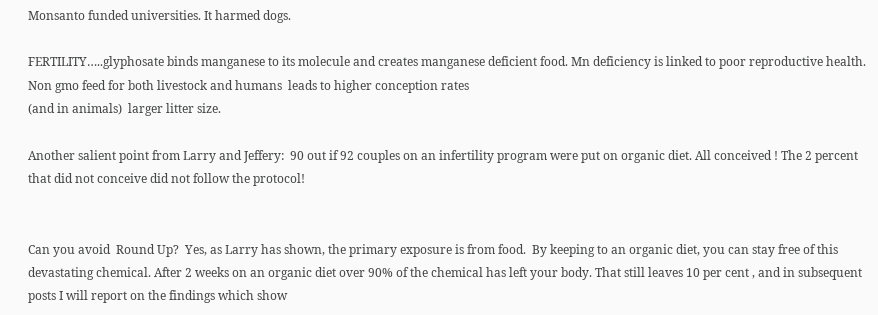Monsanto funded universities. It harmed dogs.

FERTILITY…..glyphosate binds manganese to its molecule and creates manganese deficient food. Mn deficiency is linked to poor reproductive health. Non gmo feed for both livestock and humans  leads to higher conception rates
(and in animals)  larger litter size.

Another salient point from Larry and Jeffery:  90 out if 92 couples on an infertility program were put on organic diet. All conceived ! The 2 percent that did not conceive did not follow the protocol!


Can you avoid  Round Up?  Yes, as Larry has shown, the primary exposure is from food.  By keeping to an organic diet, you can stay free of this devastating chemical. After 2 weeks on an organic diet over 90% of the chemical has left your body. That still leaves 10 per cent , and in subsequent posts I will report on the findings which show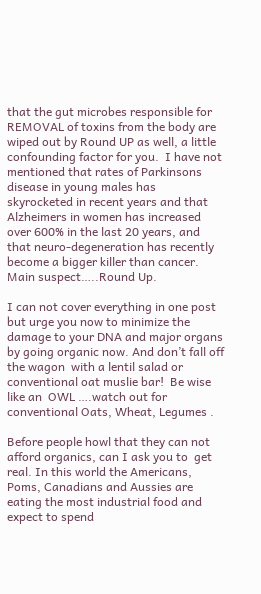that the gut microbes responsible for REMOVAL of toxins from the body are wiped out by Round UP as well, a little confounding factor for you.  I have not mentioned that rates of Parkinsons disease in young males has skyrocketed in recent years and that Alzheimers in women has increased over 600% in the last 20 years, and that neuro-degeneration has recently become a bigger killer than cancer. Main suspect…..Round Up.

I can not cover everything in one post but urge you now to minimize the damage to your DNA and major organs by going organic now. And don’t fall off the wagon  with a lentil salad or conventional oat muslie bar!  Be wise like an  OWL ….watch out for conventional Oats, Wheat, Legumes .

Before people howl that they can not afford organics, can I ask you to  get real. In this world the Americans, Poms, Canadians and Aussies are eating the most industrial food and expect to spend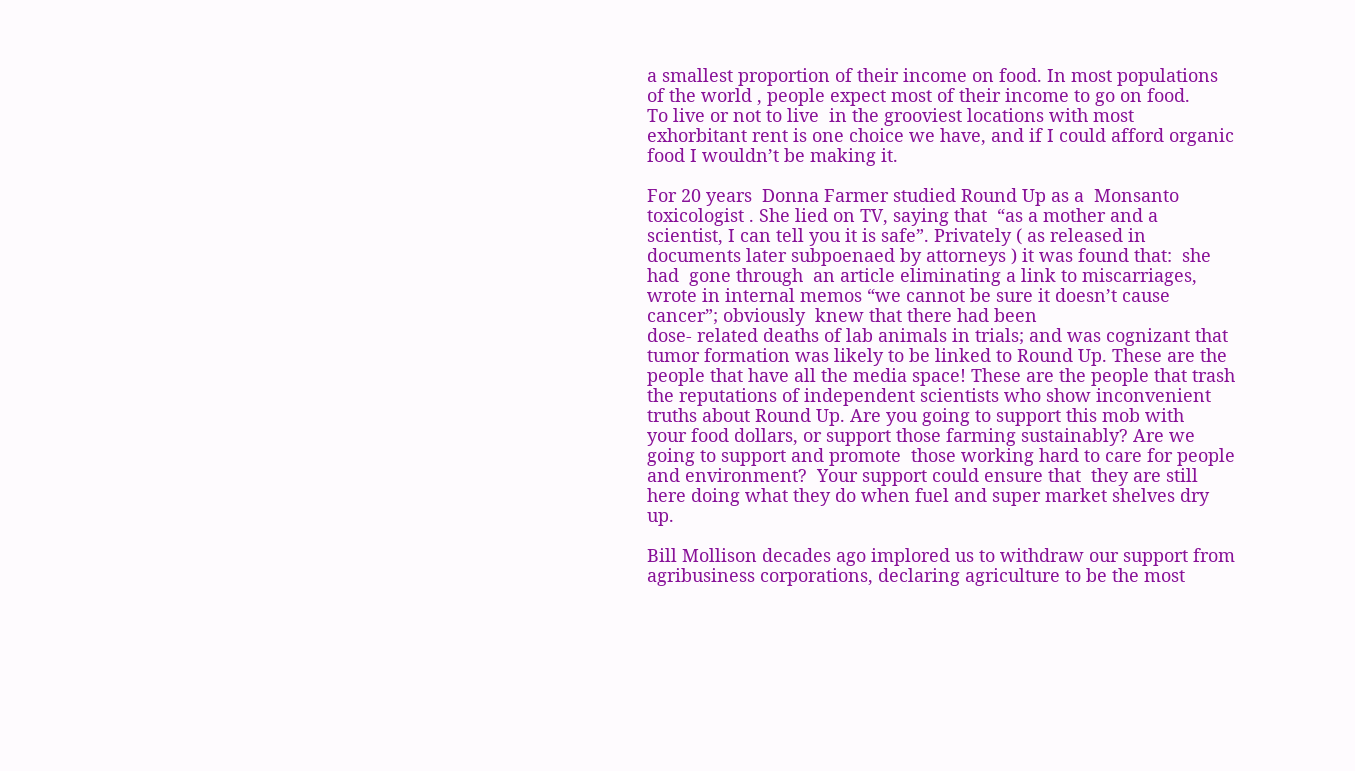a smallest proportion of their income on food. In most populations of the world , people expect most of their income to go on food.
To live or not to live  in the grooviest locations with most exhorbitant rent is one choice we have, and if I could afford organic food I wouldn’t be making it.

For 20 years  Donna Farmer studied Round Up as a  Monsanto toxicologist . She lied on TV, saying that  “as a mother and a scientist, I can tell you it is safe”. Privately ( as released in documents later subpoenaed by attorneys ) it was found that:  she had  gone through  an article eliminating a link to miscarriages, wrote in internal memos “we cannot be sure it doesn’t cause  cancer”; obviously  knew that there had been
dose- related deaths of lab animals in trials; and was cognizant that  tumor formation was likely to be linked to Round Up. These are the people that have all the media space! These are the people that trash the reputations of independent scientists who show inconvenient truths about Round Up. Are you going to support this mob with
your food dollars, or support those farming sustainably? Are we going to support and promote  those working hard to care for people and environment?  Your support could ensure that  they are still here doing what they do when fuel and super market shelves dry up.

Bill Mollison decades ago implored us to withdraw our support from agribusiness corporations, declaring agriculture to be the most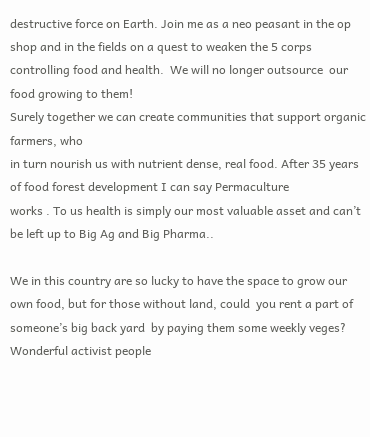destructive force on Earth. Join me as a neo peasant in the op shop and in the fields on a quest to weaken the 5 corps controlling food and health.  We will no longer outsource  our food growing to them!
Surely together we can create communities that support organic farmers, who
in turn nourish us with nutrient dense, real food. After 35 years of food forest development I can say Permaculture
works . To us health is simply our most valuable asset and can’t be left up to Big Ag and Big Pharma..

We in this country are so lucky to have the space to grow our own food, but for those without land, could  you rent a part of someone’s big back yard  by paying them some weekly veges? Wonderful activist people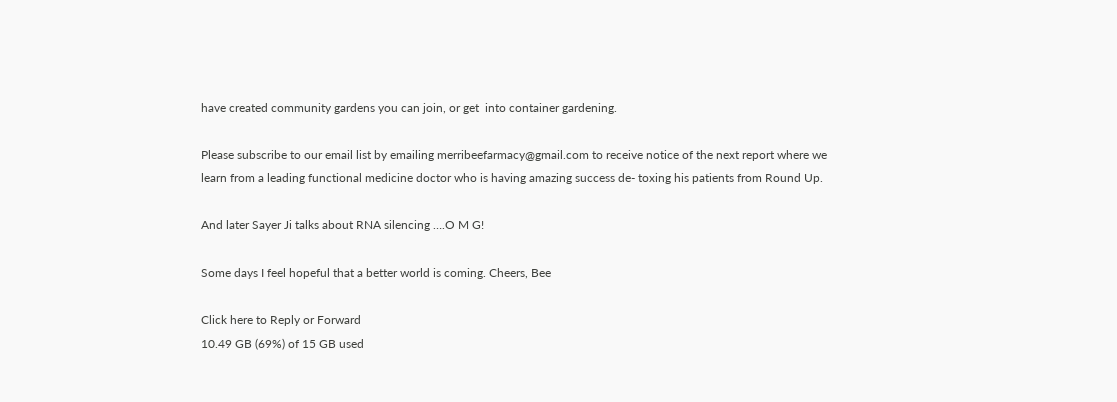have created community gardens you can join, or get  into container gardening.

Please subscribe to our email list by emailing merribeefarmacy@gmail.com to receive notice of the next report where we learn from a leading functional medicine doctor who is having amazing success de- toxing his patients from Round Up.

And later Sayer Ji talks about RNA silencing ….O M G!

Some days I feel hopeful that a better world is coming. Cheers, Bee

Click here to Reply or Forward
10.49 GB (69%) of 15 GB used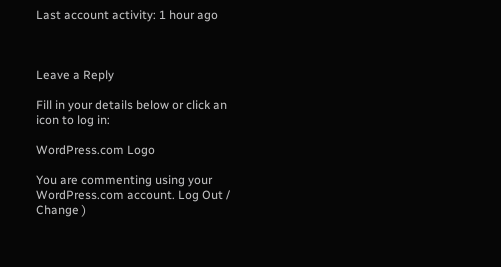Last account activity: 1 hour ago



Leave a Reply

Fill in your details below or click an icon to log in:

WordPress.com Logo

You are commenting using your WordPress.com account. Log Out /  Change )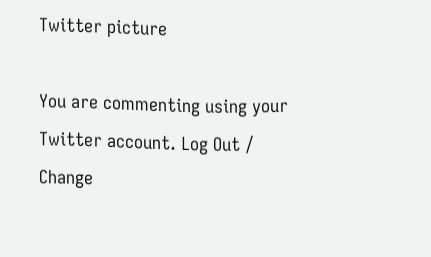Twitter picture

You are commenting using your Twitter account. Log Out /  Change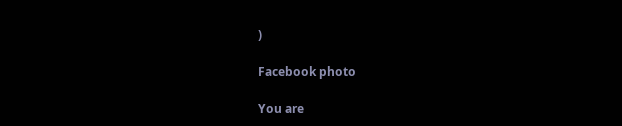)

Facebook photo

You are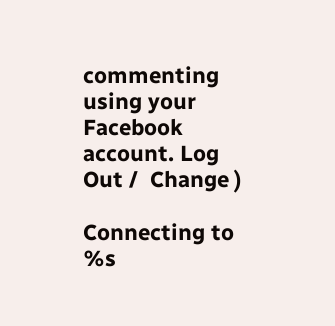commenting using your Facebook account. Log Out /  Change )

Connecting to %s